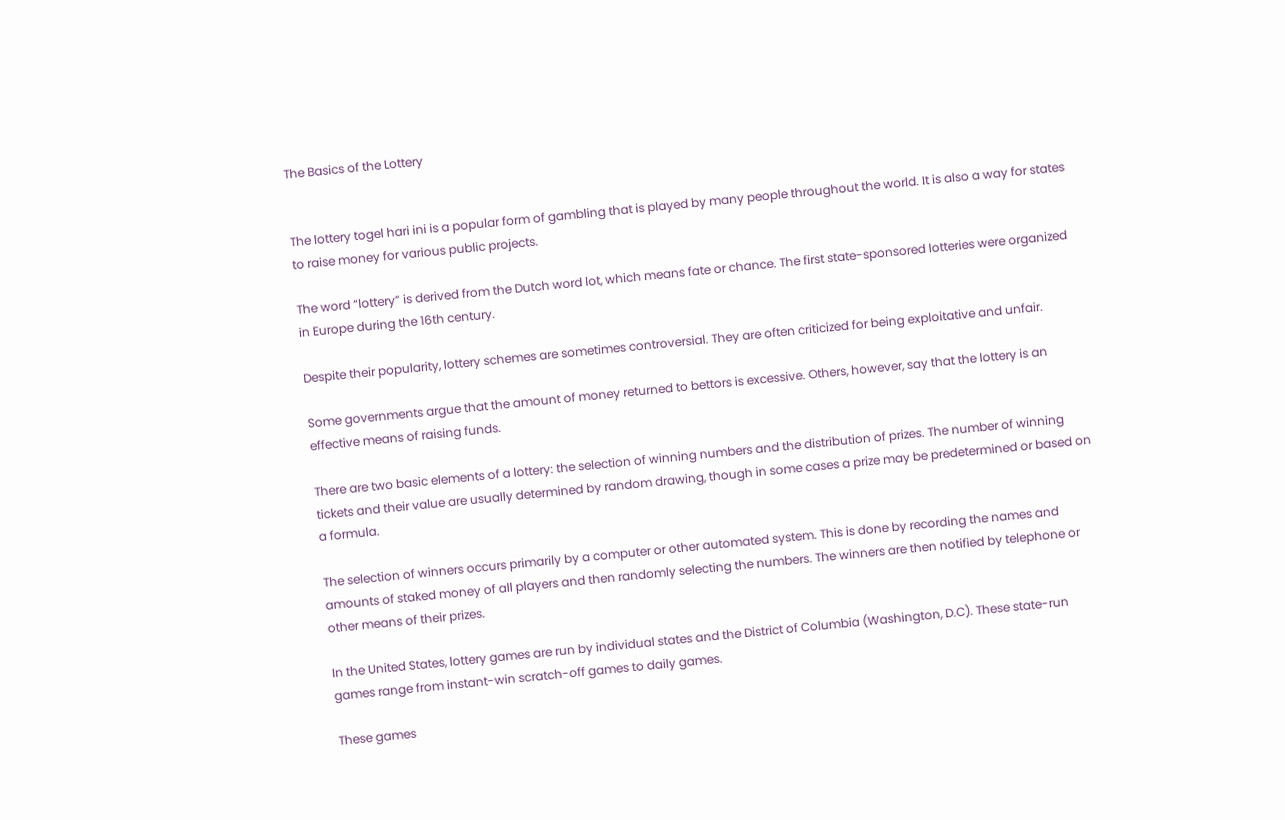The Basics of the Lottery


The lottery togel hari ini is a popular form of gambling that is played by many people throughout the world. It is also a way for states to raise money for various public projects.

The word “lottery” is derived from the Dutch word lot, which means fate or chance. The first state-sponsored lotteries were organized in Europe during the 16th century.

Despite their popularity, lottery schemes are sometimes controversial. They are often criticized for being exploitative and unfair.

Some governments argue that the amount of money returned to bettors is excessive. Others, however, say that the lottery is an effective means of raising funds.

There are two basic elements of a lottery: the selection of winning numbers and the distribution of prizes. The number of winning tickets and their value are usually determined by random drawing, though in some cases a prize may be predetermined or based on a formula.

The selection of winners occurs primarily by a computer or other automated system. This is done by recording the names and amounts of staked money of all players and then randomly selecting the numbers. The winners are then notified by telephone or other means of their prizes.

In the United States, lottery games are run by individual states and the District of Columbia (Washington, D.C). These state-run games range from instant-win scratch-off games to daily games.

These games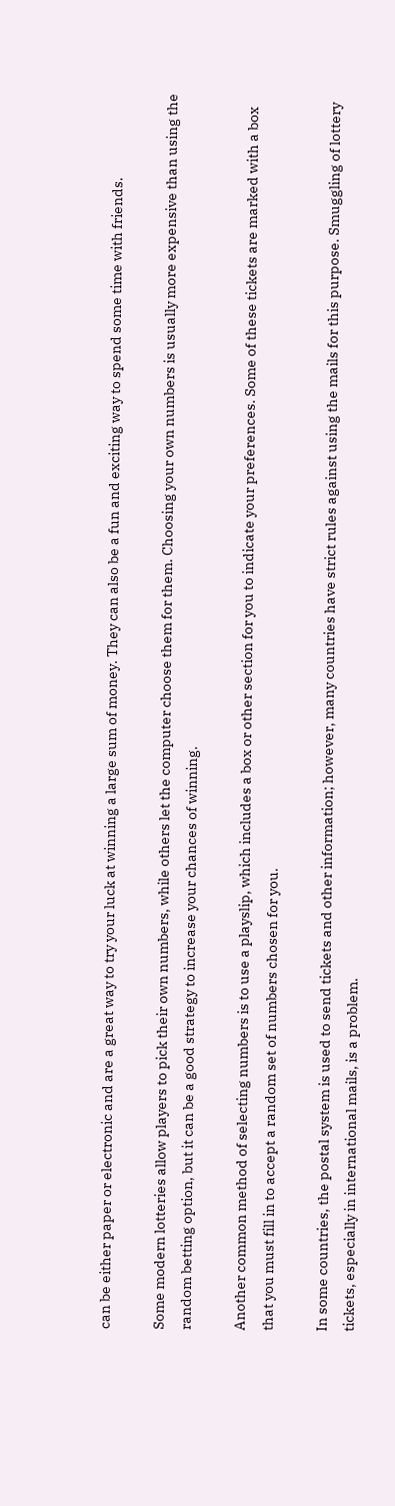can be either paper or electronic and are a great way to try your luck at winning a large sum of money. They can also be a fun and exciting way to spend some time with friends.

Some modern lotteries allow players to pick their own numbers, while others let the computer choose them for them. Choosing your own numbers is usually more expensive than using the random betting option, but it can be a good strategy to increase your chances of winning.

Another common method of selecting numbers is to use a playslip, which includes a box or other section for you to indicate your preferences. Some of these tickets are marked with a box that you must fill in to accept a random set of numbers chosen for you.

In some countries, the postal system is used to send tickets and other information; however, many countries have strict rules against using the mails for this purpose. Smuggling of lottery tickets, especially in international mails, is a problem.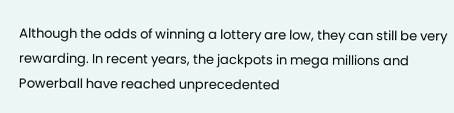Although the odds of winning a lottery are low, they can still be very rewarding. In recent years, the jackpots in mega millions and Powerball have reached unprecedented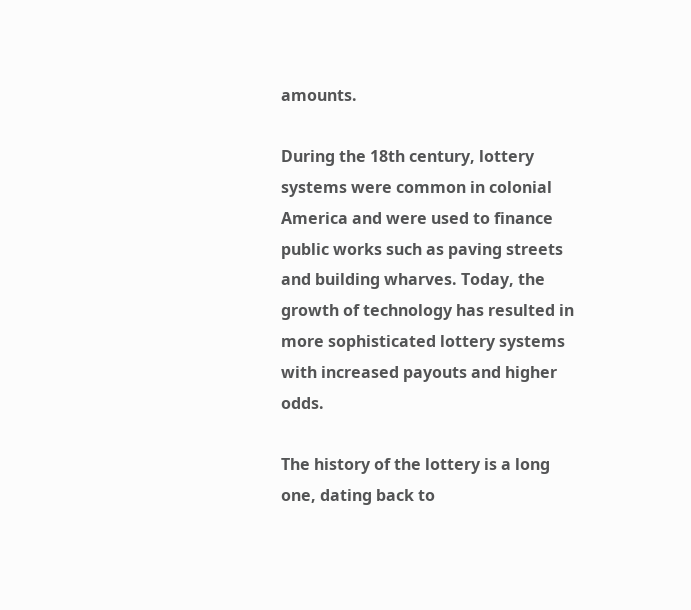amounts.

During the 18th century, lottery systems were common in colonial America and were used to finance public works such as paving streets and building wharves. Today, the growth of technology has resulted in more sophisticated lottery systems with increased payouts and higher odds.

The history of the lottery is a long one, dating back to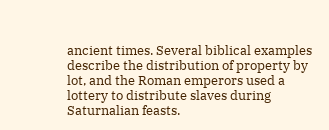ancient times. Several biblical examples describe the distribution of property by lot, and the Roman emperors used a lottery to distribute slaves during Saturnalian feasts.